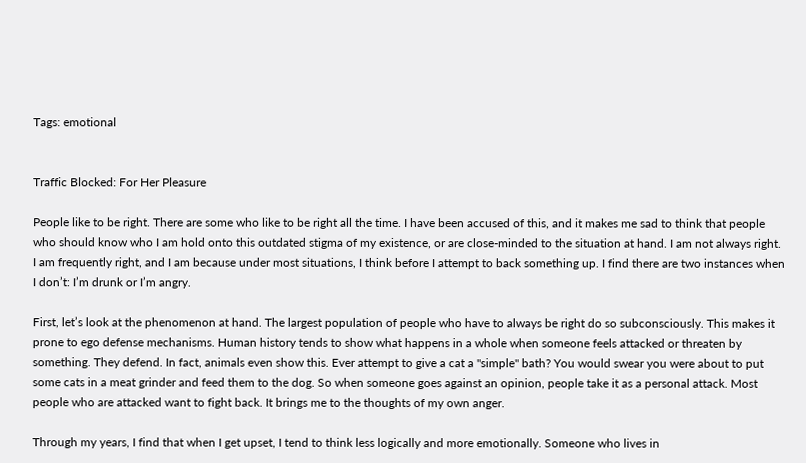Tags: emotional


Traffic Blocked: For Her Pleasure

People like to be right. There are some who like to be right all the time. I have been accused of this, and it makes me sad to think that people who should know who I am hold onto this outdated stigma of my existence, or are close-minded to the situation at hand. I am not always right. I am frequently right, and I am because under most situations, I think before I attempt to back something up. I find there are two instances when I don’t: I’m drunk or I’m angry.

First, let’s look at the phenomenon at hand. The largest population of people who have to always be right do so subconsciously. This makes it prone to ego defense mechanisms. Human history tends to show what happens in a whole when someone feels attacked or threaten by something. They defend. In fact, animals even show this. Ever attempt to give a cat a "simple" bath? You would swear you were about to put some cats in a meat grinder and feed them to the dog. So when someone goes against an opinion, people take it as a personal attack. Most people who are attacked want to fight back. It brings me to the thoughts of my own anger.

Through my years, I find that when I get upset, I tend to think less logically and more emotionally. Someone who lives in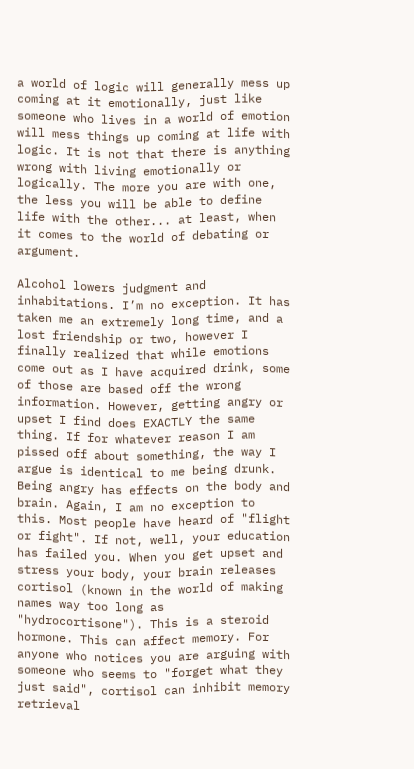a world of logic will generally mess up coming at it emotionally, just like someone who lives in a world of emotion will mess things up coming at life with logic. It is not that there is anything wrong with living emotionally or logically. The more you are with one, the less you will be able to define life with the other... at least, when it comes to the world of debating or argument.

Alcohol lowers judgment and inhabitations. I’m no exception. It has taken me an extremely long time, and a lost friendship or two, however I finally realized that while emotions come out as I have acquired drink, some of those are based off the wrong information. However, getting angry or upset I find does EXACTLY the same thing. If for whatever reason I am pissed off about something, the way I argue is identical to me being drunk. Being angry has effects on the body and brain. Again, I am no exception to this. Most people have heard of "flight or fight". If not, well, your education has failed you. When you get upset and stress your body, your brain releases cortisol (known in the world of making names way too long as "hydrocortisone"). This is a steroid hormone. This can affect memory. For anyone who notices you are arguing with someone who seems to "forget what they just said", cortisol can inhibit memory retrieval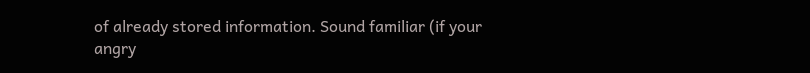of already stored information. Sound familiar (if your angry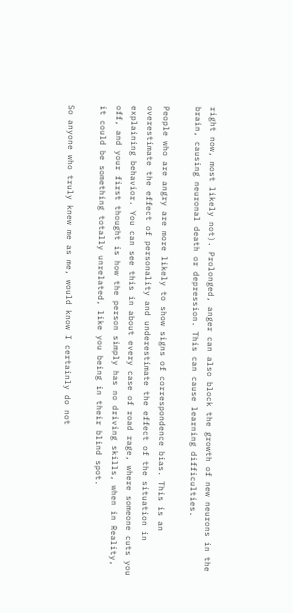right now, most likely not). Prolonged, anger can also block the growth of new neurons in the brain, causing neuronal death or depression. This can cause learning difficulties.

People who are angry are more likely to show signs of correspondence bias. This is an overestimate the effect of personality and underestimate the effect of the situation in explaining behavior. You can see this in about every case of road rage, where someone cuts you off, and your first thought is how the person simply has no driving skills, when in Reality, it could be something totally unrelated, like you being in their blind spot.

So anyone who truly knew me as me, would know I certainly do not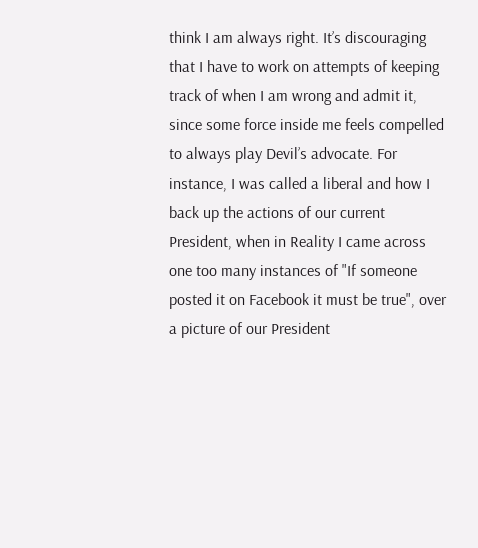think I am always right. It’s discouraging that I have to work on attempts of keeping track of when I am wrong and admit it, since some force inside me feels compelled to always play Devil’s advocate. For instance, I was called a liberal and how I back up the actions of our current President, when in Reality I came across one too many instances of "If someone posted it on Facebook it must be true", over a picture of our President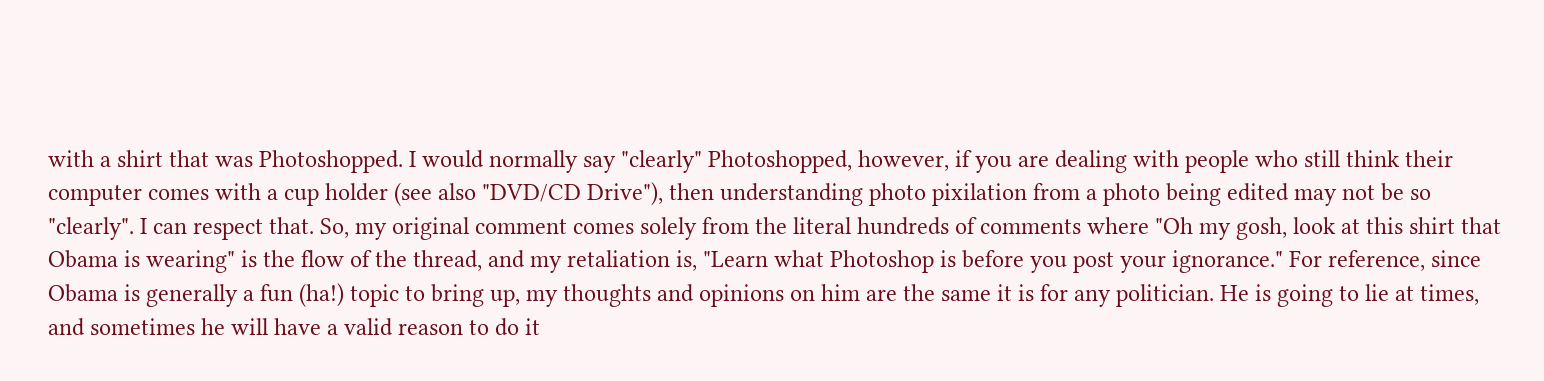with a shirt that was Photoshopped. I would normally say "clearly" Photoshopped, however, if you are dealing with people who still think their computer comes with a cup holder (see also "DVD/CD Drive"), then understanding photo pixilation from a photo being edited may not be so "clearly". I can respect that. So, my original comment comes solely from the literal hundreds of comments where "Oh my gosh, look at this shirt that Obama is wearing" is the flow of the thread, and my retaliation is, "Learn what Photoshop is before you post your ignorance." For reference, since Obama is generally a fun (ha!) topic to bring up, my thoughts and opinions on him are the same it is for any politician. He is going to lie at times, and sometimes he will have a valid reason to do it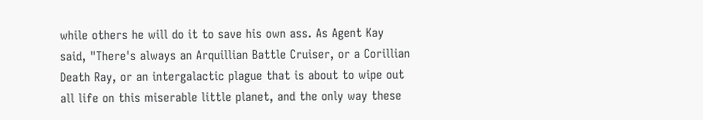while others he will do it to save his own ass. As Agent Kay said, "There's always an Arquillian Battle Cruiser, or a Corillian Death Ray, or an intergalactic plague that is about to wipe out all life on this miserable little planet, and the only way these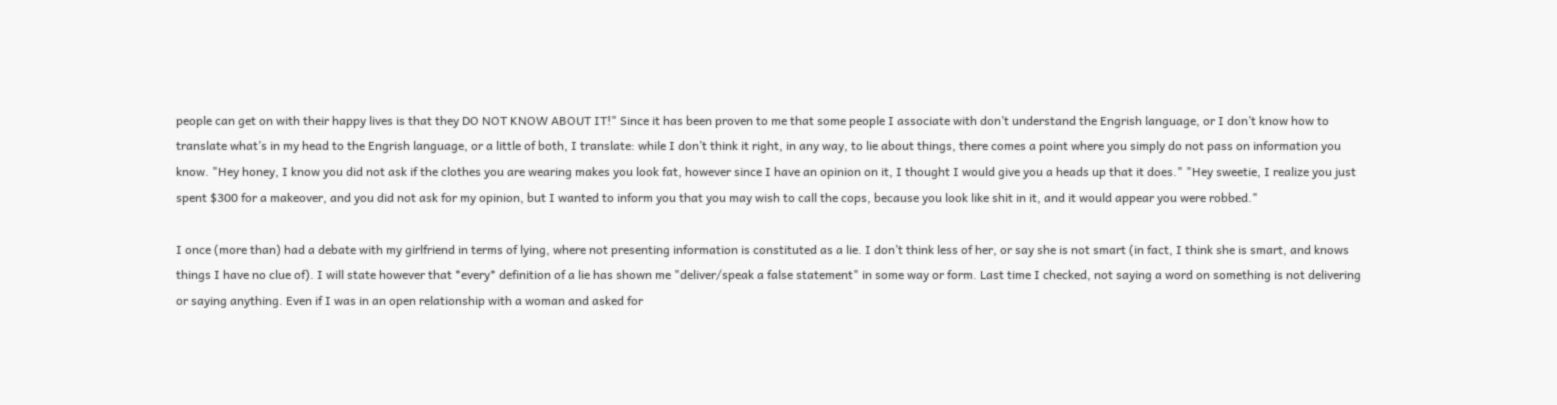people can get on with their happy lives is that they DO NOT KNOW ABOUT IT!" Since it has been proven to me that some people I associate with don’t understand the Engrish language, or I don’t know how to translate what’s in my head to the Engrish language, or a little of both, I translate: while I don’t think it right, in any way, to lie about things, there comes a point where you simply do not pass on information you know. "Hey honey, I know you did not ask if the clothes you are wearing makes you look fat, however since I have an opinion on it, I thought I would give you a heads up that it does." "Hey sweetie, I realize you just spent $300 for a makeover, and you did not ask for my opinion, but I wanted to inform you that you may wish to call the cops, because you look like shit in it, and it would appear you were robbed."

I once (more than) had a debate with my girlfriend in terms of lying, where not presenting information is constituted as a lie. I don’t think less of her, or say she is not smart (in fact, I think she is smart, and knows things I have no clue of). I will state however that *every* definition of a lie has shown me "deliver/speak a false statement" in some way or form. Last time I checked, not saying a word on something is not delivering or saying anything. Even if I was in an open relationship with a woman and asked for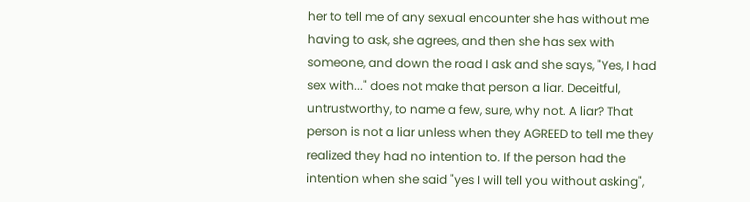her to tell me of any sexual encounter she has without me having to ask, she agrees, and then she has sex with someone, and down the road I ask and she says, "Yes, I had sex with..." does not make that person a liar. Deceitful, untrustworthy, to name a few, sure, why not. A liar? That person is not a liar unless when they AGREED to tell me they realized they had no intention to. If the person had the intention when she said "yes I will tell you without asking",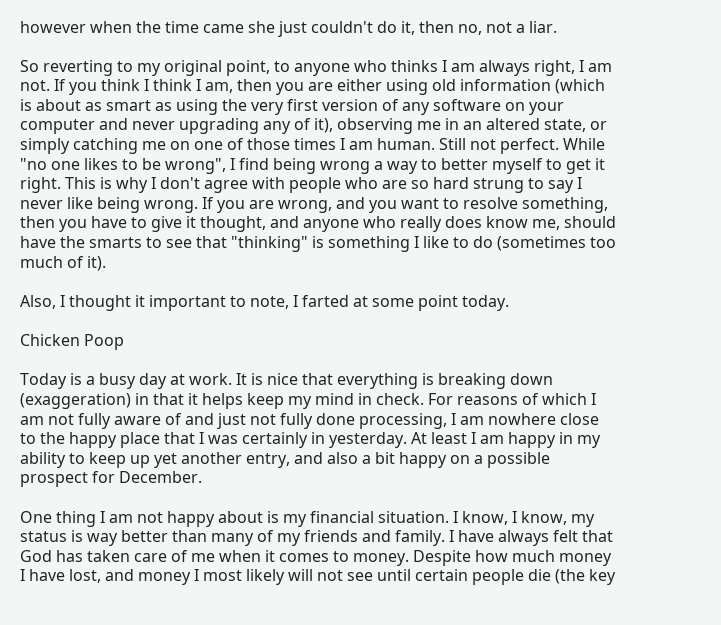however when the time came she just couldn't do it, then no, not a liar.

So reverting to my original point, to anyone who thinks I am always right, I am not. If you think I think I am, then you are either using old information (which is about as smart as using the very first version of any software on your computer and never upgrading any of it), observing me in an altered state, or simply catching me on one of those times I am human. Still not perfect. While "no one likes to be wrong", I find being wrong a way to better myself to get it right. This is why I don't agree with people who are so hard strung to say I never like being wrong. If you are wrong, and you want to resolve something, then you have to give it thought, and anyone who really does know me, should have the smarts to see that "thinking" is something I like to do (sometimes too much of it).

Also, I thought it important to note, I farted at some point today.

Chicken Poop

Today is a busy day at work. It is nice that everything is breaking down (exaggeration) in that it helps keep my mind in check. For reasons of which I am not fully aware of and just not fully done processing, I am nowhere close to the happy place that I was certainly in yesterday. At least I am happy in my ability to keep up yet another entry, and also a bit happy on a possible prospect for December.

One thing I am not happy about is my financial situation. I know, I know, my status is way better than many of my friends and family. I have always felt that God has taken care of me when it comes to money. Despite how much money I have lost, and money I most likely will not see until certain people die (the key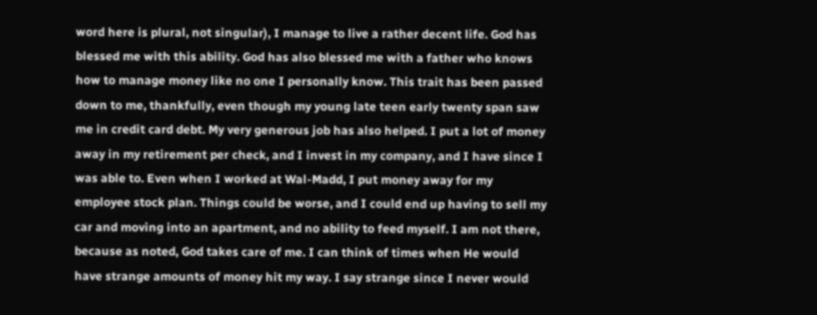word here is plural, not singular), I manage to live a rather decent life. God has blessed me with this ability. God has also blessed me with a father who knows how to manage money like no one I personally know. This trait has been passed down to me, thankfully, even though my young late teen early twenty span saw me in credit card debt. My very generous job has also helped. I put a lot of money away in my retirement per check, and I invest in my company, and I have since I was able to. Even when I worked at Wal-Madd, I put money away for my employee stock plan. Things could be worse, and I could end up having to sell my car and moving into an apartment, and no ability to feed myself. I am not there, because as noted, God takes care of me. I can think of times when He would have strange amounts of money hit my way. I say strange since I never would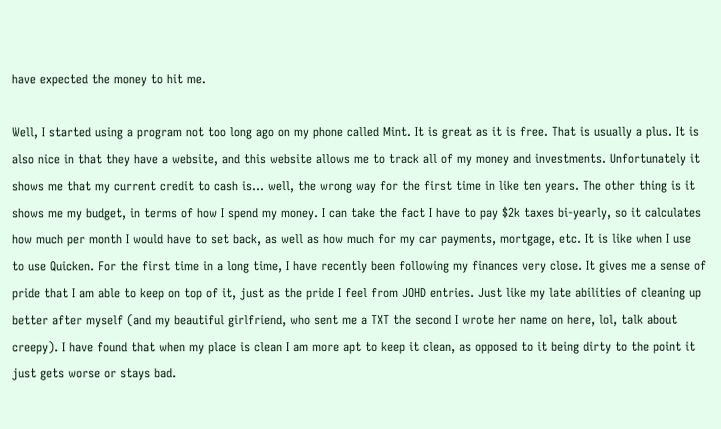have expected the money to hit me.

Well, I started using a program not too long ago on my phone called Mint. It is great as it is free. That is usually a plus. It is also nice in that they have a website, and this website allows me to track all of my money and investments. Unfortunately it shows me that my current credit to cash is… well, the wrong way for the first time in like ten years. The other thing is it shows me my budget, in terms of how I spend my money. I can take the fact I have to pay $2k taxes bi-yearly, so it calculates how much per month I would have to set back, as well as how much for my car payments, mortgage, etc. It is like when I use to use Quicken. For the first time in a long time, I have recently been following my finances very close. It gives me a sense of pride that I am able to keep on top of it, just as the pride I feel from JOHD entries. Just like my late abilities of cleaning up better after myself (and my beautiful girlfriend, who sent me a TXT the second I wrote her name on here, lol, talk about creepy). I have found that when my place is clean I am more apt to keep it clean, as opposed to it being dirty to the point it just gets worse or stays bad.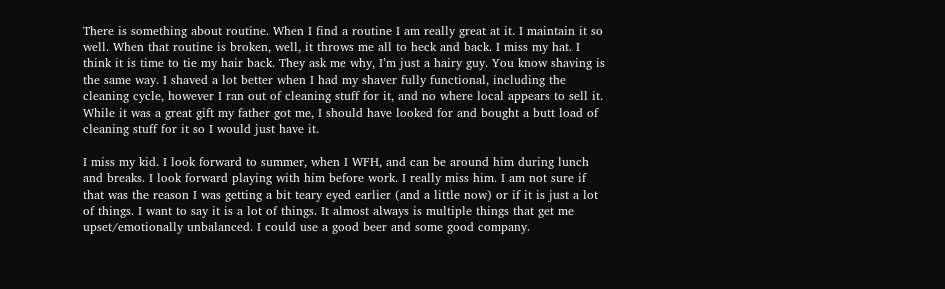There is something about routine. When I find a routine I am really great at it. I maintain it so well. When that routine is broken, well, it throws me all to heck and back. I miss my hat. I think it is time to tie my hair back. They ask me why, I’m just a hairy guy. You know shaving is the same way. I shaved a lot better when I had my shaver fully functional, including the cleaning cycle, however I ran out of cleaning stuff for it, and no where local appears to sell it. While it was a great gift my father got me, I should have looked for and bought a butt load of cleaning stuff for it so I would just have it.

I miss my kid. I look forward to summer, when I WFH, and can be around him during lunch and breaks. I look forward playing with him before work. I really miss him. I am not sure if that was the reason I was getting a bit teary eyed earlier (and a little now) or if it is just a lot of things. I want to say it is a lot of things. It almost always is multiple things that get me upset/emotionally unbalanced. I could use a good beer and some good company.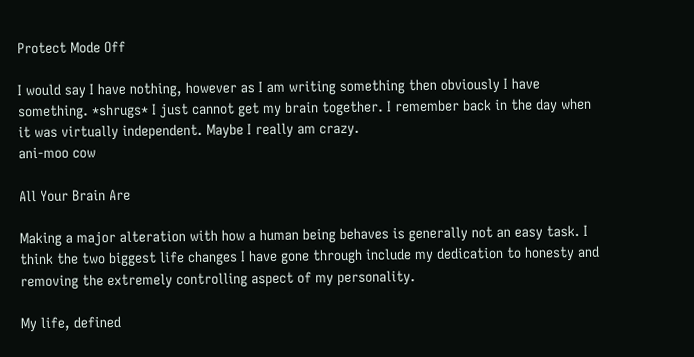Protect Mode Off

I would say I have nothing, however as I am writing something then obviously I have something. *shrugs* I just cannot get my brain together. I remember back in the day when it was virtually independent. Maybe I really am crazy.
ani-moo cow

All Your Brain Are

Making a major alteration with how a human being behaves is generally not an easy task. I think the two biggest life changes I have gone through include my dedication to honesty and removing the extremely controlling aspect of my personality.

My life, defined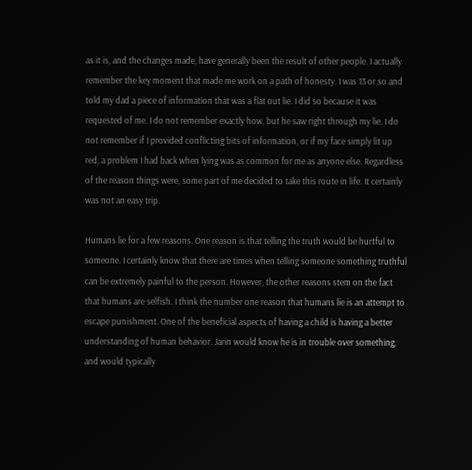as it is, and the changes made, have generally been the result of other people. I actually remember the key moment that made me work on a path of honesty. I was 13 or so and told my dad a piece of information that was a flat out lie. I did so because it was requested of me. I do not remember exactly how, but he saw right through my lie. I do not remember if I provided conflicting bits of information, or if my face simply lit up red, a problem I had back when lying was as common for me as anyone else. Regardless of the reason things were, some part of me decided to take this route in life. It certainly was not an easy trip.

Humans lie for a few reasons. One reason is that telling the truth would be hurtful to someone. I certainly know that there are times when telling someone something truthful can be extremely painful to the person. However, the other reasons stem on the fact that humans are selfish. I think the number one reason that humans lie is an attempt to escape punishment. One of the beneficial aspects of having a child is having a better understanding of human behavior. Jarin would know he is in trouble over something, and would typically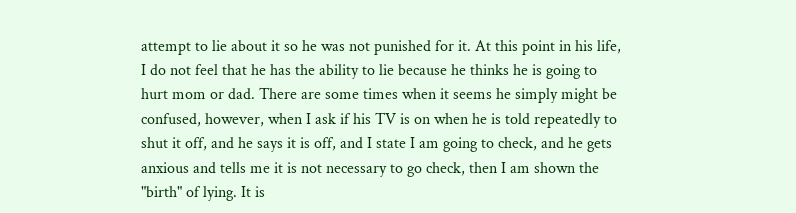attempt to lie about it so he was not punished for it. At this point in his life, I do not feel that he has the ability to lie because he thinks he is going to hurt mom or dad. There are some times when it seems he simply might be confused, however, when I ask if his TV is on when he is told repeatedly to shut it off, and he says it is off, and I state I am going to check, and he gets anxious and tells me it is not necessary to go check, then I am shown the "birth" of lying. It is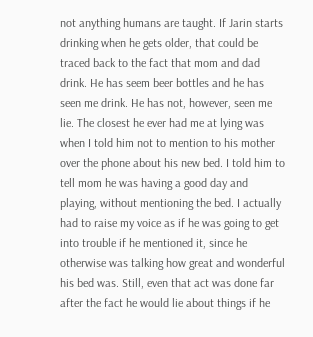not anything humans are taught. If Jarin starts drinking when he gets older, that could be traced back to the fact that mom and dad drink. He has seem beer bottles and he has seen me drink. He has not, however, seen me lie. The closest he ever had me at lying was when I told him not to mention to his mother over the phone about his new bed. I told him to tell mom he was having a good day and playing, without mentioning the bed. I actually had to raise my voice as if he was going to get into trouble if he mentioned it, since he otherwise was talking how great and wonderful his bed was. Still, even that act was done far after the fact he would lie about things if he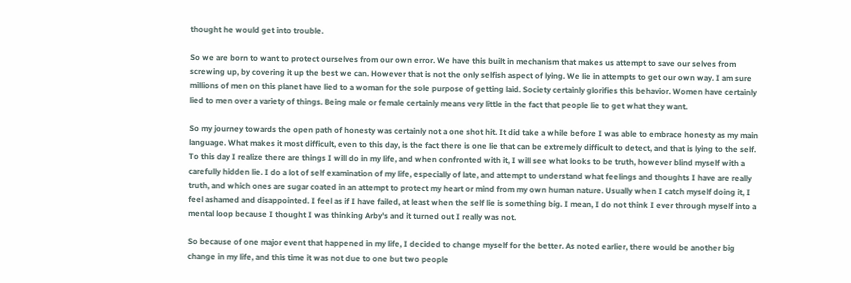thought he would get into trouble.

So we are born to want to protect ourselves from our own error. We have this built in mechanism that makes us attempt to save our selves from screwing up, by covering it up the best we can. However that is not the only selfish aspect of lying. We lie in attempts to get our own way. I am sure millions of men on this planet have lied to a woman for the sole purpose of getting laid. Society certainly glorifies this behavior. Women have certainly lied to men over a variety of things. Being male or female certainly means very little in the fact that people lie to get what they want.

So my journey towards the open path of honesty was certainly not a one shot hit. It did take a while before I was able to embrace honesty as my main language. What makes it most difficult, even to this day, is the fact there is one lie that can be extremely difficult to detect, and that is lying to the self. To this day I realize there are things I will do in my life, and when confronted with it, I will see what looks to be truth, however blind myself with a carefully hidden lie. I do a lot of self examination of my life, especially of late, and attempt to understand what feelings and thoughts I have are really truth, and which ones are sugar coated in an attempt to protect my heart or mind from my own human nature. Usually when I catch myself doing it, I feel ashamed and disappointed. I feel as if I have failed, at least when the self lie is something big. I mean, I do not think I ever through myself into a mental loop because I thought I was thinking Arby's and it turned out I really was not.

So because of one major event that happened in my life, I decided to change myself for the better. As noted earlier, there would be another big change in my life, and this time it was not due to one but two people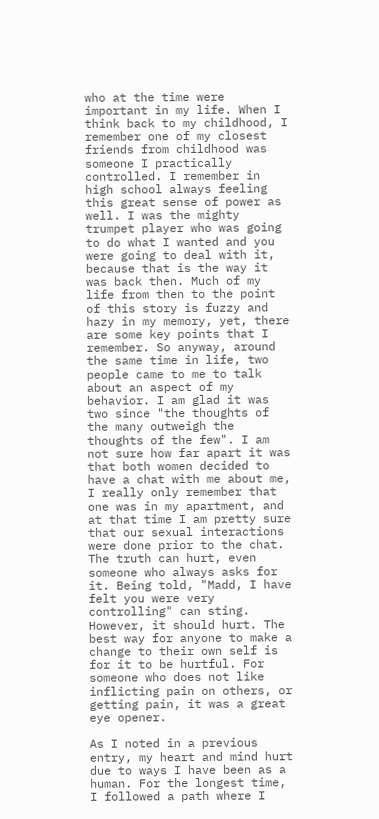who at the time were important in my life. When I think back to my childhood, I remember one of my closest friends from childhood was someone I practically controlled. I remember in high school always feeling this great sense of power as well. I was the mighty trumpet player who was going to do what I wanted and you were going to deal with it, because that is the way it was back then. Much of my life from then to the point of this story is fuzzy and hazy in my memory, yet, there are some key points that I remember. So anyway, around the same time in life, two people came to me to talk about an aspect of my behavior. I am glad it was two since "the thoughts of the many outweigh the thoughts of the few". I am not sure how far apart it was that both women decided to have a chat with me about me, I really only remember that one was in my apartment, and at that time I am pretty sure that our sexual interactions were done prior to the chat. The truth can hurt, even someone who always asks for it. Being told, "Madd, I have felt you were very controlling" can sting. However, it should hurt. The best way for anyone to make a change to their own self is for it to be hurtful. For someone who does not like inflicting pain on others, or getting pain, it was a great eye opener.

As I noted in a previous entry, my heart and mind hurt due to ways I have been as a human. For the longest time, I followed a path where I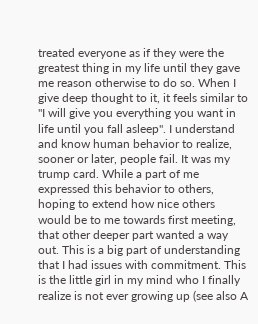treated everyone as if they were the greatest thing in my life until they gave me reason otherwise to do so. When I give deep thought to it, it feels similar to "I will give you everything you want in life until you fall asleep". I understand and know human behavior to realize, sooner or later, people fail. It was my trump card. While a part of me expressed this behavior to others, hoping to extend how nice others would be to me towards first meeting, that other deeper part wanted a way out. This is a big part of understanding that I had issues with commitment. This is the little girl in my mind who I finally realize is not ever growing up (see also A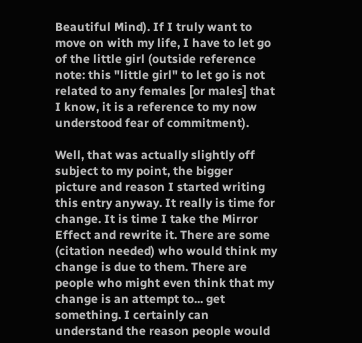Beautiful Mind). If I truly want to move on with my life, I have to let go of the little girl (outside reference note: this "little girl" to let go is not related to any females [or males] that I know, it is a reference to my now understood fear of commitment).

Well, that was actually slightly off subject to my point, the bigger picture and reason I started writing this entry anyway. It really is time for change. It is time I take the Mirror Effect and rewrite it. There are some (citation needed) who would think my change is due to them. There are people who might even think that my change is an attempt to... get something. I certainly can understand the reason people would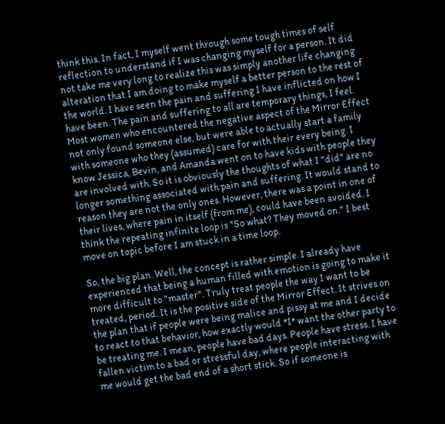think this. In fact, I myself went through some tough times of self reflection to understand if I was changing myself for a person. It did not take me very long to realize this was simply another life changing alteration that I am doing to make myself a better person to the rest of the world. I have seen the pain and suffering I have inflicted on how I have been. The pain and suffering to all are temporary things, I feel. Most women who encountered the negative aspect of the Mirror Effect not only found someone else, but were able to actually start a family with someone who they (assumed) care for with their every being. I know Jessica, Bevin, and Amanda went on to have kids with people they are involved with. So it is obviously the thoughts of what I "did" are no longer something associated with pain and suffering. It would stand to reason they are not the only ones. However, there was a point in one of their lives, where pain in itself (from me), could have been avoided. I think the repeating infinite loop is "So what? They moved on." I best move on topic before I am stuck in a time loop.

So, the big plan. Well, the concept is rather simple. I already have experienced that being a human filled with emotion is going to make it more difficult to "master". Truly treat people the way I want to be treated, period. It is the positive side of the Mirror Effect. It strives on the plan that if people were being malice and pissy at me and I decide to react to that behavior, how exactly would *I* want the other party to be treating me. I mean, people have bad days. People have stress. I have fallen victim to a bad or stressful day, where people interacting with me would get the bad end of a short stick. So if someone is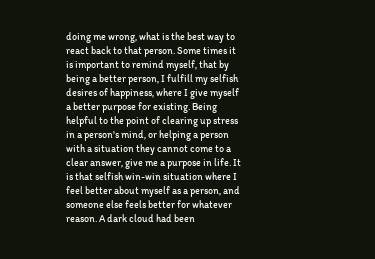doing me wrong, what is the best way to react back to that person. Some times it is important to remind myself, that by being a better person, I fulfill my selfish desires of happiness, where I give myself a better purpose for existing. Being helpful to the point of clearing up stress in a person's mind, or helping a person with a situation they cannot come to a clear answer, give me a purpose in life. It is that selfish win-win situation where I feel better about myself as a person, and someone else feels better for whatever reason. A dark cloud had been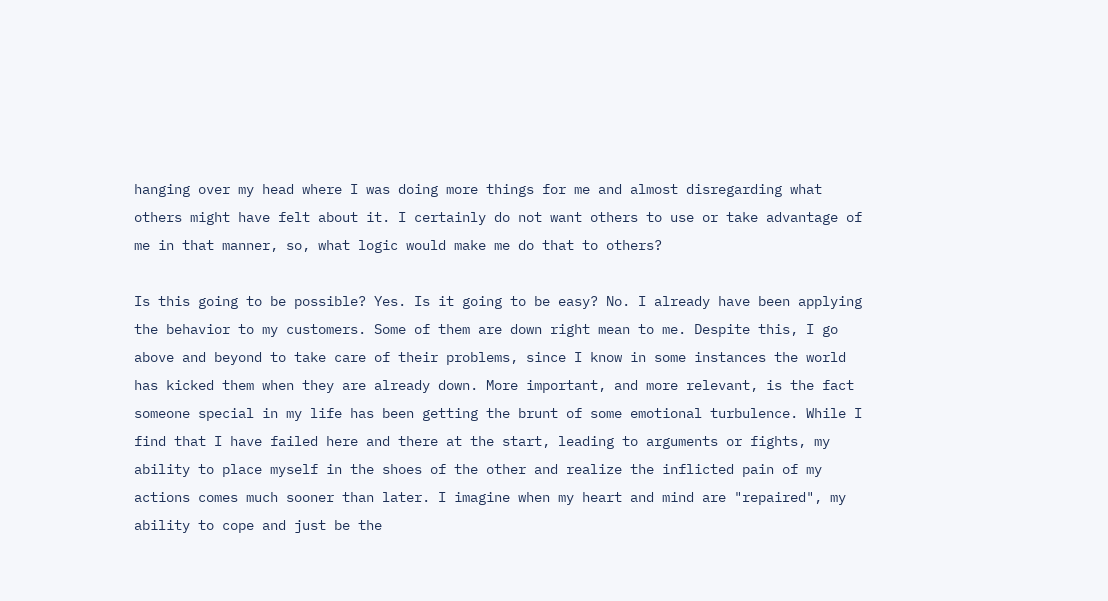hanging over my head where I was doing more things for me and almost disregarding what others might have felt about it. I certainly do not want others to use or take advantage of me in that manner, so, what logic would make me do that to others?

Is this going to be possible? Yes. Is it going to be easy? No. I already have been applying the behavior to my customers. Some of them are down right mean to me. Despite this, I go above and beyond to take care of their problems, since I know in some instances the world has kicked them when they are already down. More important, and more relevant, is the fact someone special in my life has been getting the brunt of some emotional turbulence. While I find that I have failed here and there at the start, leading to arguments or fights, my ability to place myself in the shoes of the other and realize the inflicted pain of my actions comes much sooner than later. I imagine when my heart and mind are "repaired", my ability to cope and just be the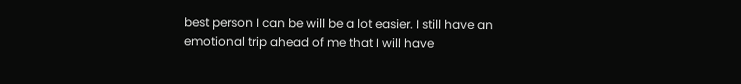best person I can be will be a lot easier. I still have an emotional trip ahead of me that I will have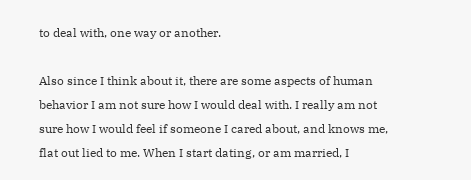to deal with, one way or another.

Also since I think about it, there are some aspects of human behavior I am not sure how I would deal with. I really am not sure how I would feel if someone I cared about, and knows me, flat out lied to me. When I start dating, or am married, I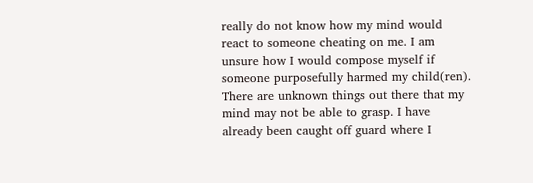really do not know how my mind would react to someone cheating on me. I am unsure how I would compose myself if someone purposefully harmed my child(ren). There are unknown things out there that my mind may not be able to grasp. I have already been caught off guard where I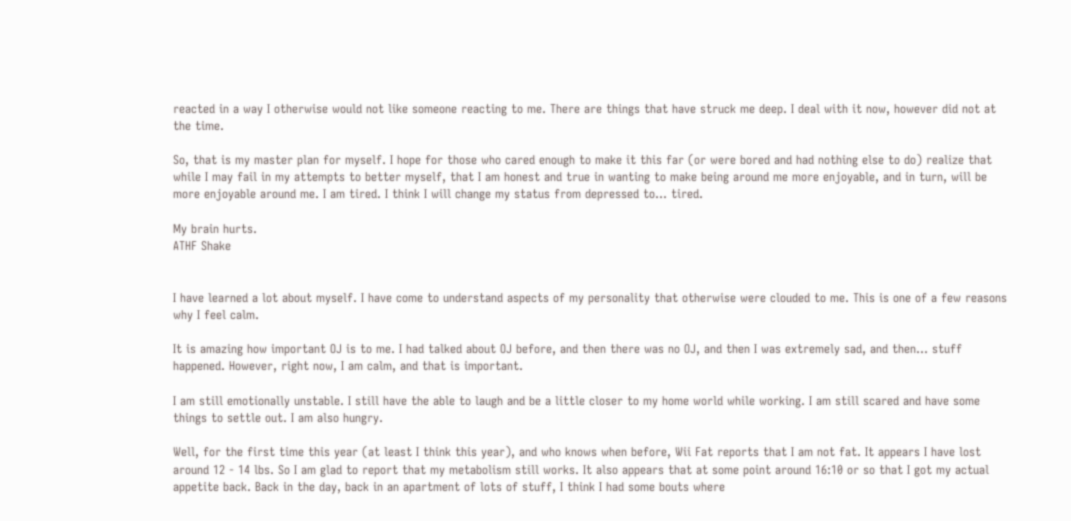reacted in a way I otherwise would not like someone reacting to me. There are things that have struck me deep. I deal with it now, however did not at the time.

So, that is my master plan for myself. I hope for those who cared enough to make it this far (or were bored and had nothing else to do) realize that while I may fail in my attempts to better myself, that I am honest and true in wanting to make being around me more enjoyable, and in turn, will be more enjoyable around me. I am tired. I think I will change my status from depressed to... tired.

My brain hurts.
ATHF Shake


I have learned a lot about myself. I have come to understand aspects of my personality that otherwise were clouded to me. This is one of a few reasons why I feel calm.

It is amazing how important OJ is to me. I had talked about OJ before, and then there was no OJ, and then I was extremely sad, and then... stuff happened. However, right now, I am calm, and that is important.

I am still emotionally unstable. I still have the able to laugh and be a little closer to my home world while working. I am still scared and have some things to settle out. I am also hungry.

Well, for the first time this year (at least I think this year), and who knows when before, Wii Fat reports that I am not fat. It appears I have lost around 12 - 14 lbs. So I am glad to report that my metabolism still works. It also appears that at some point around 16:10 or so that I got my actual appetite back. Back in the day, back in an apartment of lots of stuff, I think I had some bouts where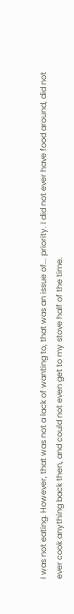I was not eating. However, that was not a lack of wanting to, that was an issue of... priority. I did not ever have food around, did not ever cook anything back then, and could not even get to my stove half of the time.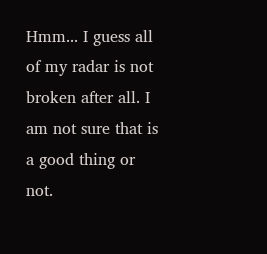Hmm... I guess all of my radar is not broken after all. I am not sure that is a good thing or not.